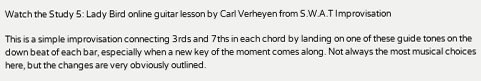Watch the Study 5: Lady Bird online guitar lesson by Carl Verheyen from S.W.A.T Improvisation

This is a simple improvisation connecting 3rds and 7ths in each chord by landing on one of these guide tones on the down beat of each bar, especially when a new key of the moment comes along. Not always the most musical choices here, but the changes are very obviously outlined.